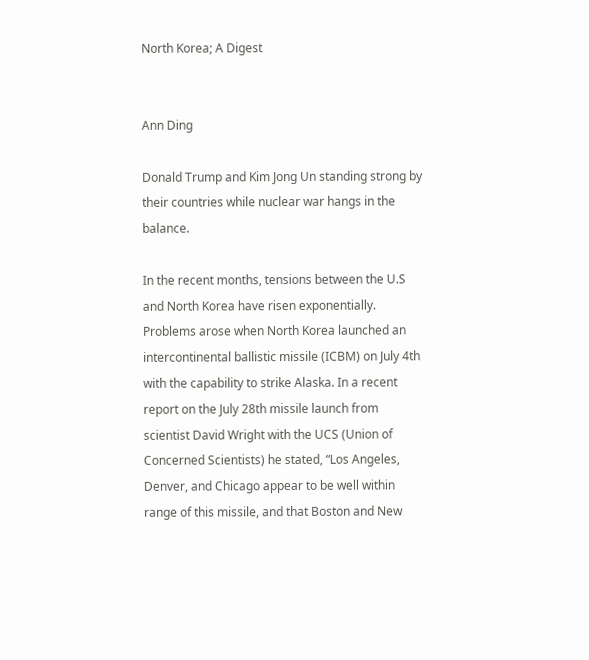North Korea; A Digest


Ann Ding

Donald Trump and Kim Jong Un standing strong by their countries while nuclear war hangs in the balance.

In the recent months, tensions between the U.S and North Korea have risen exponentially. Problems arose when North Korea launched an intercontinental ballistic missile (ICBM) on July 4th with the capability to strike Alaska. In a recent report on the July 28th missile launch from scientist David Wright with the UCS (Union of Concerned Scientists) he stated, “Los Angeles, Denver, and Chicago appear to be well within range of this missile, and that Boston and New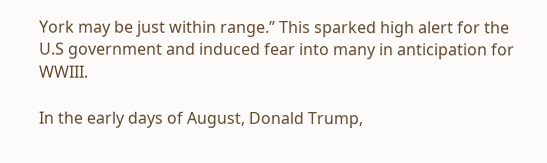York may be just within range.” This sparked high alert for the U.S government and induced fear into many in anticipation for WWIII.

In the early days of August, Donald Trump,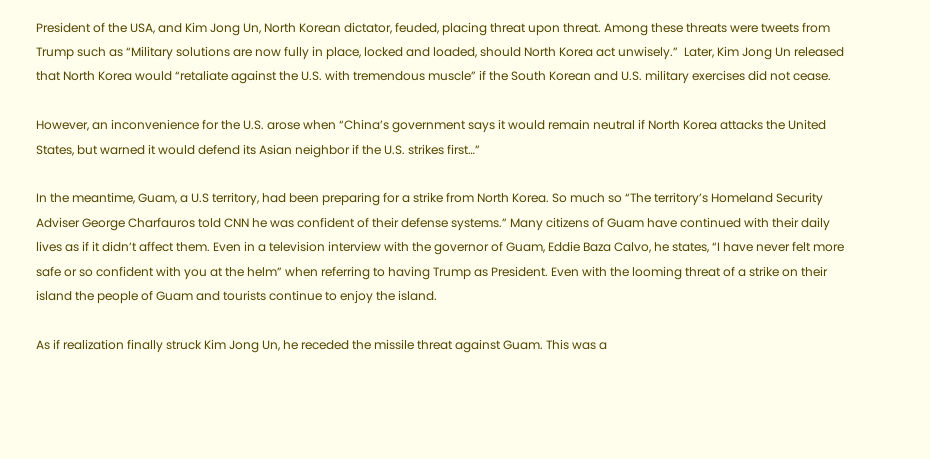President of the USA, and Kim Jong Un, North Korean dictator, feuded, placing threat upon threat. Among these threats were tweets from Trump such as “Military solutions are now fully in place, locked and loaded, should North Korea act unwisely.”  Later, Kim Jong Un released that North Korea would “retaliate against the U.S. with tremendous muscle” if the South Korean and U.S. military exercises did not cease.

However, an inconvenience for the U.S. arose when “China’s government says it would remain neutral if North Korea attacks the United States, but warned it would defend its Asian neighbor if the U.S. strikes first…”

In the meantime, Guam, a U.S territory, had been preparing for a strike from North Korea. So much so “The territory’s Homeland Security Adviser George Charfauros told CNN he was confident of their defense systems.” Many citizens of Guam have continued with their daily lives as if it didn’t affect them. Even in a television interview with the governor of Guam, Eddie Baza Calvo, he states, “I have never felt more safe or so confident with you at the helm” when referring to having Trump as President. Even with the looming threat of a strike on their island the people of Guam and tourists continue to enjoy the island.

As if realization finally struck Kim Jong Un, he receded the missile threat against Guam. This was a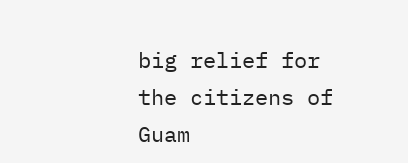big relief for the citizens of Guam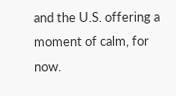and the U.S. offering a moment of calm, for now.